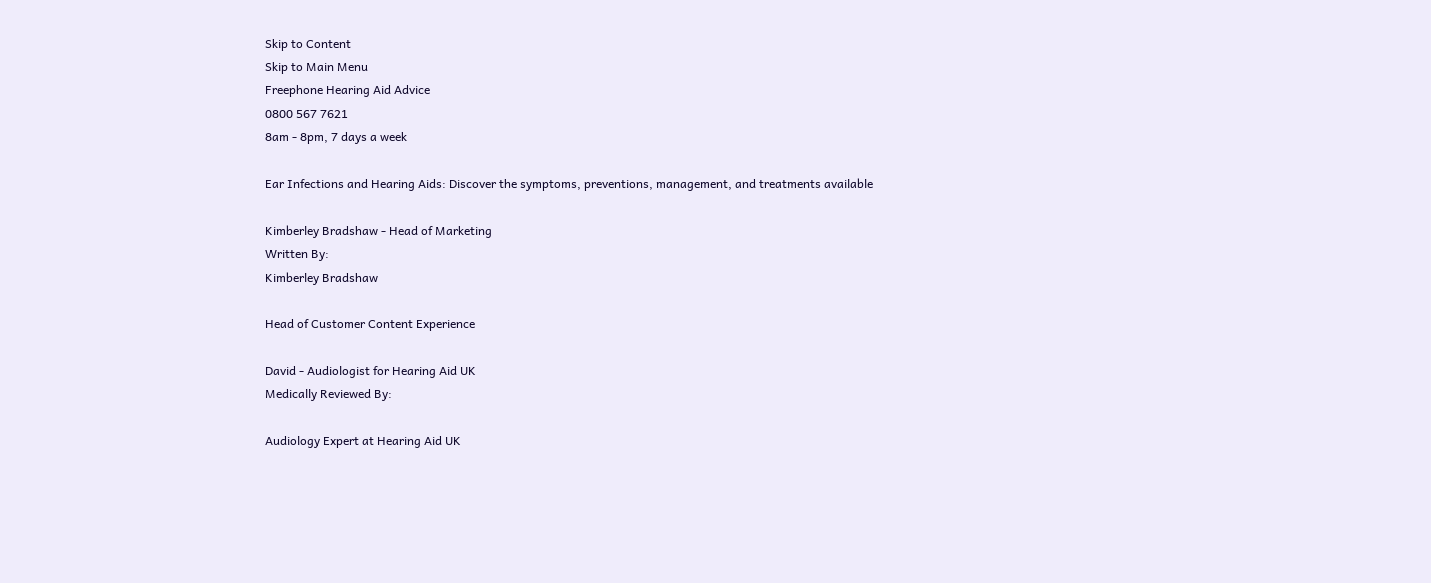Skip to Content
Skip to Main Menu
Freephone Hearing Aid Advice
0800 567 7621
8am - 8pm, 7 days a week

Ear Infections and Hearing Aids: Discover the symptoms, preventions, management, and treatments available

Kimberley Bradshaw - Head of Marketing
Written By:
Kimberley Bradshaw

Head of Customer Content Experience

David - Audiologist for Hearing Aid UK
Medically Reviewed By:

Audiology Expert at Hearing Aid UK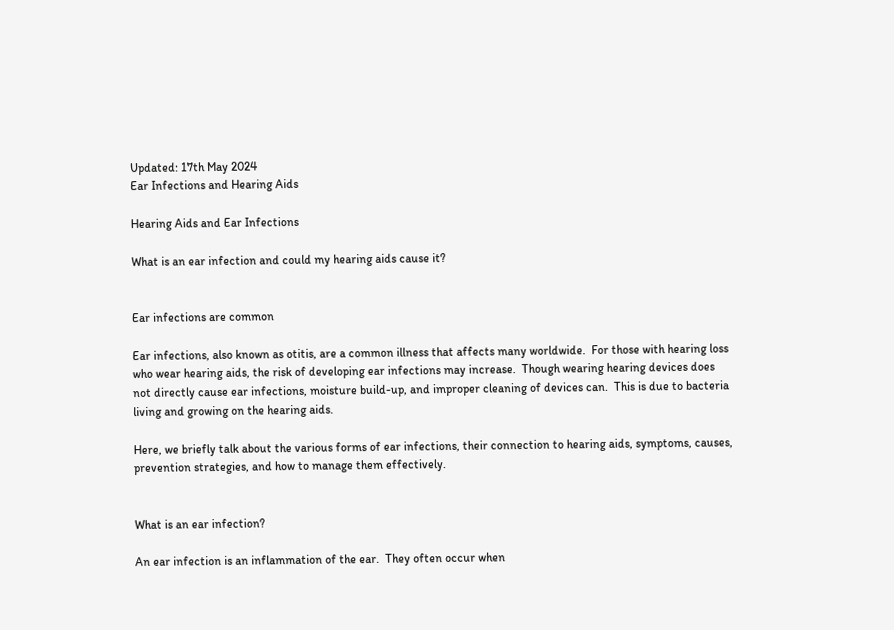Updated: 17th May 2024
Ear Infections and Hearing Aids

Hearing Aids and Ear Infections

What is an ear infection and could my hearing aids cause it?


Ear infections are common

Ear infections, also known as otitis, are a common illness that affects many worldwide.  For those with hearing loss who wear hearing aids, the risk of developing ear infections may increase.  Though wearing hearing devices does not directly cause ear infections, moisture build-up, and improper cleaning of devices can.  This is due to bacteria living and growing on the hearing aids.

Here, we briefly talk about the various forms of ear infections, their connection to hearing aids, symptoms, causes, prevention strategies, and how to manage them effectively.


What is an ear infection?

An ear infection is an inflammation of the ear.  They often occur when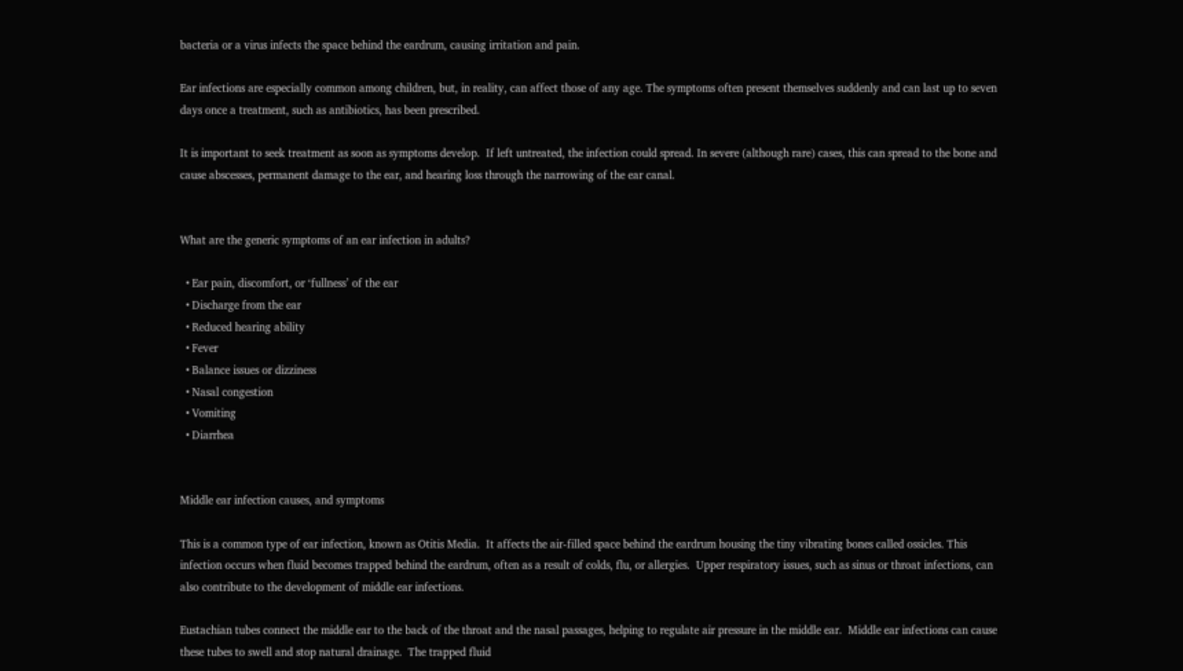bacteria or a virus infects the space behind the eardrum, causing irritation and pain.

Ear infections are especially common among children, but, in reality, can affect those of any age. The symptoms often present themselves suddenly and can last up to seven days once a treatment, such as antibiotics, has been prescribed.

It is important to seek treatment as soon as symptoms develop.  If left untreated, the infection could spread. In severe (although rare) cases, this can spread to the bone and cause abscesses, permanent damage to the ear, and hearing loss through the narrowing of the ear canal.


What are the generic symptoms of an ear infection in adults?

  • Ear pain, discomfort, or ‘fullness’ of the ear
  • Discharge from the ear
  • Reduced hearing ability
  • Fever
  • Balance issues or dizziness
  • Nasal congestion
  • Vomiting
  • Diarrhea


Middle ear infection causes, and symptoms

This is a common type of ear infection, known as Otitis Media.  It affects the air-filled space behind the eardrum housing the tiny vibrating bones called ossicles. This infection occurs when fluid becomes trapped behind the eardrum, often as a result of colds, flu, or allergies.  Upper respiratory issues, such as sinus or throat infections, can also contribute to the development of middle ear infections.

Eustachian tubes connect the middle ear to the back of the throat and the nasal passages, helping to regulate air pressure in the middle ear.  Middle ear infections can cause these tubes to swell and stop natural drainage.  The trapped fluid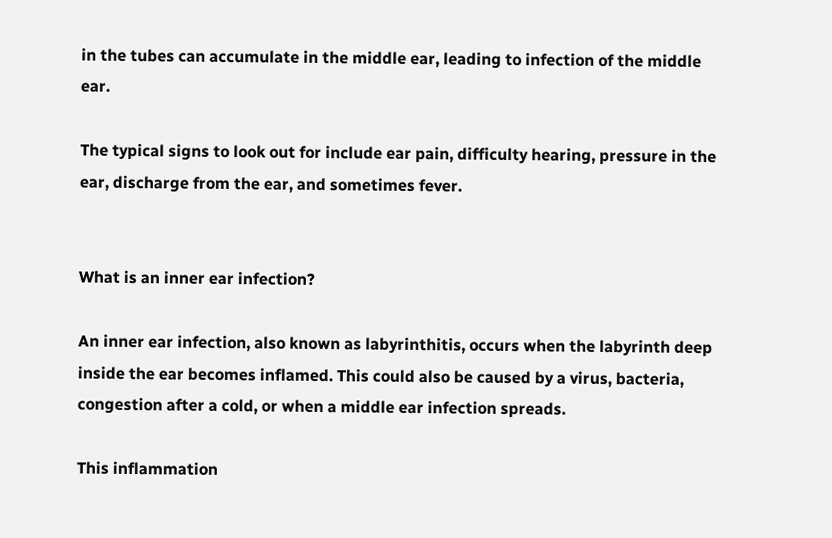in the tubes can accumulate in the middle ear, leading to infection of the middle ear.

The typical signs to look out for include ear pain, difficulty hearing, pressure in the ear, discharge from the ear, and sometimes fever.


What is an inner ear infection?

An inner ear infection, also known as labyrinthitis, occurs when the labyrinth deep inside the ear becomes inflamed. This could also be caused by a virus, bacteria, congestion after a cold, or when a middle ear infection spreads.

This inflammation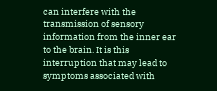can interfere with the transmission of sensory information from the inner ear to the brain. It is this interruption that may lead to symptoms associated with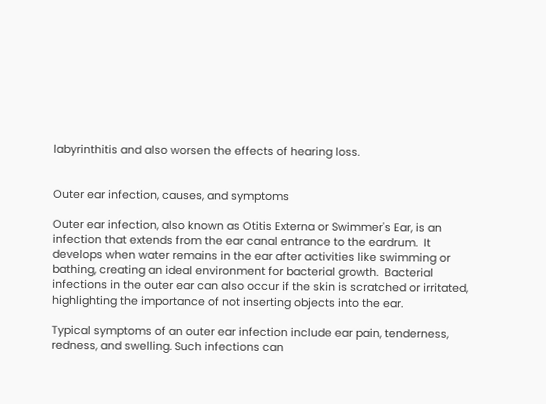labyrinthitis and also worsen the effects of hearing loss.


Outer ear infection, causes, and symptoms

Outer ear infection, also known as Otitis Externa or Swimmer's Ear, is an infection that extends from the ear canal entrance to the eardrum.  It develops when water remains in the ear after activities like swimming or bathing, creating an ideal environment for bacterial growth.  Bacterial infections in the outer ear can also occur if the skin is scratched or irritated, highlighting the importance of not inserting objects into the ear.

Typical symptoms of an outer ear infection include ear pain, tenderness, redness, and swelling. Such infections can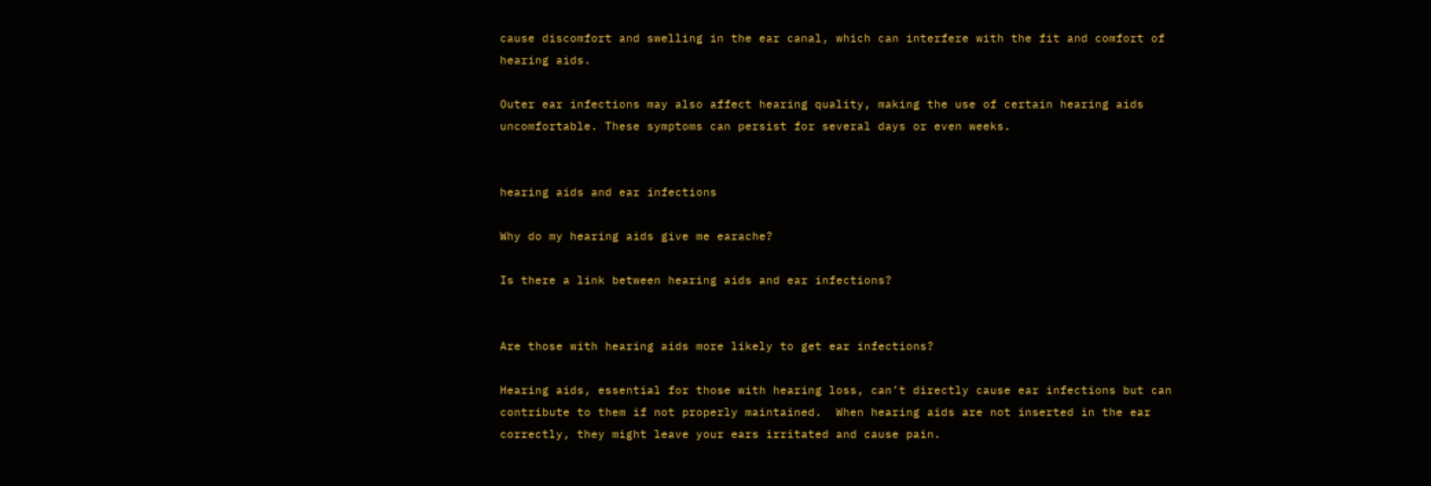cause discomfort and swelling in the ear canal, which can interfere with the fit and comfort of hearing aids.

Outer ear infections may also affect hearing quality, making the use of certain hearing aids uncomfortable. These symptoms can persist for several days or even weeks.


hearing aids and ear infections

Why do my hearing aids give me earache?

Is there a link between hearing aids and ear infections?


Are those with hearing aids more likely to get ear infections?

Hearing aids, essential for those with hearing loss, can’t directly cause ear infections but can contribute to them if not properly maintained.  When hearing aids are not inserted in the ear correctly, they might leave your ears irritated and cause pain.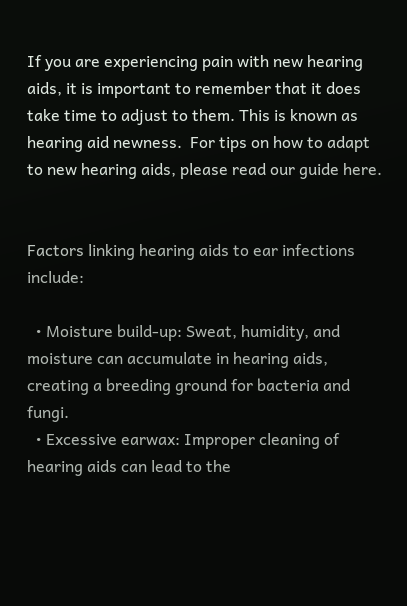If you are experiencing pain with new hearing aids, it is important to remember that it does take time to adjust to them. This is known as hearing aid newness.  For tips on how to adapt to new hearing aids, please read our guide here.


Factors linking hearing aids to ear infections include:

  • Moisture build-up: Sweat, humidity, and moisture can accumulate in hearing aids, creating a breeding ground for bacteria and fungi.
  • Excessive earwax: Improper cleaning of hearing aids can lead to the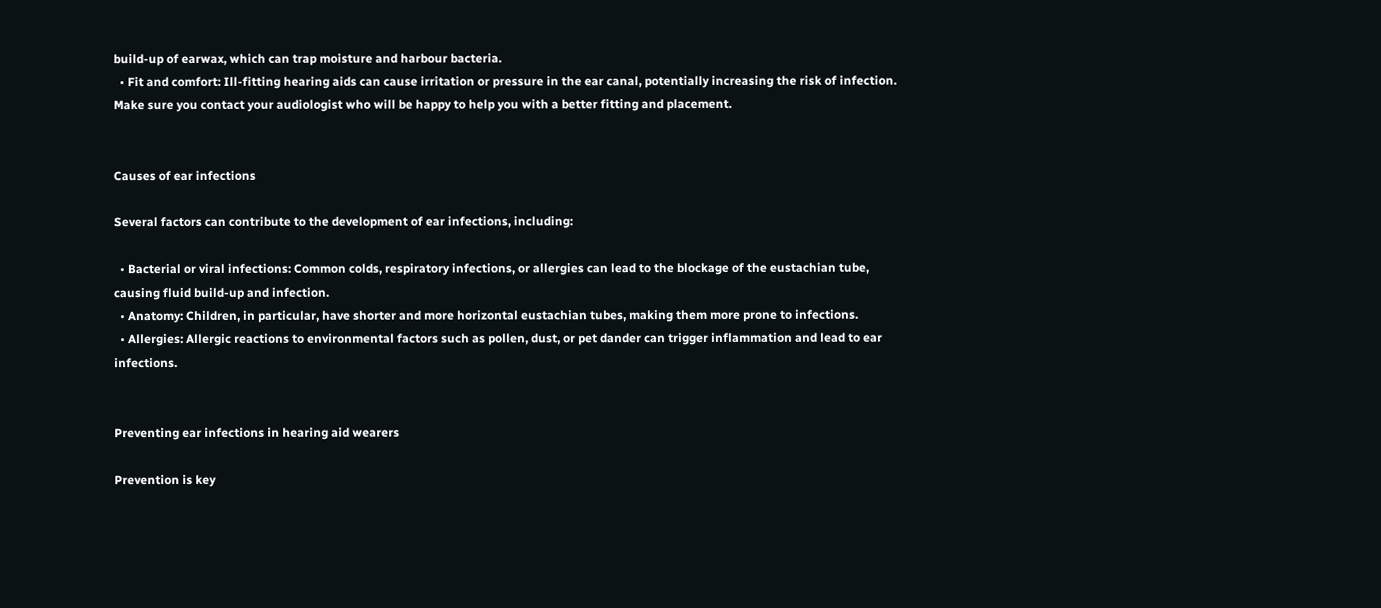build-up of earwax, which can trap moisture and harbour bacteria.
  • Fit and comfort: Ill-fitting hearing aids can cause irritation or pressure in the ear canal, potentially increasing the risk of infection. Make sure you contact your audiologist who will be happy to help you with a better fitting and placement.


Causes of ear infections

Several factors can contribute to the development of ear infections, including:

  • Bacterial or viral infections: Common colds, respiratory infections, or allergies can lead to the blockage of the eustachian tube, causing fluid build-up and infection.
  • Anatomy: Children, in particular, have shorter and more horizontal eustachian tubes, making them more prone to infections.
  • Allergies: Allergic reactions to environmental factors such as pollen, dust, or pet dander can trigger inflammation and lead to ear infections.


Preventing ear infections in hearing aid wearers

Prevention is key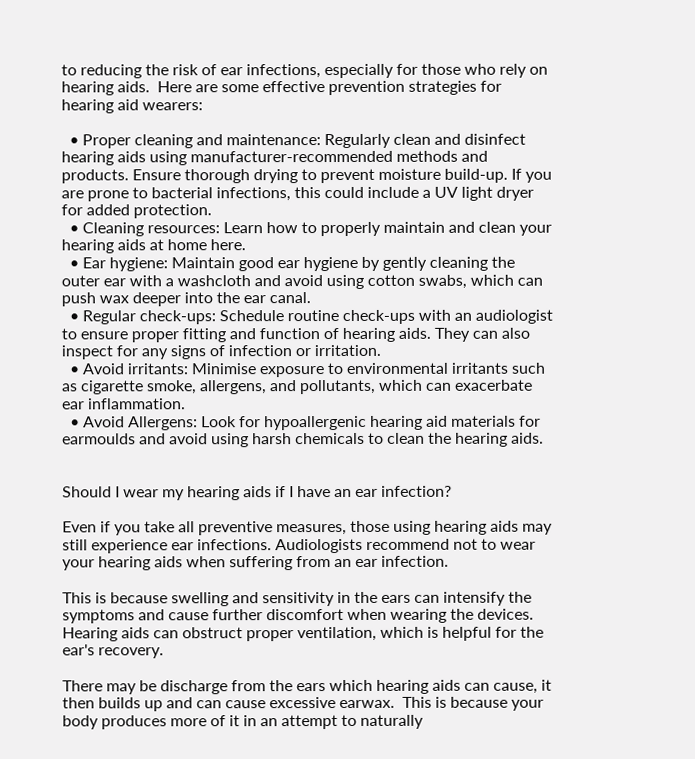to reducing the risk of ear infections, especially for those who rely on hearing aids.  Here are some effective prevention strategies for hearing aid wearers:

  • Proper cleaning and maintenance: Regularly clean and disinfect hearing aids using manufacturer-recommended methods and products. Ensure thorough drying to prevent moisture build-up. If you are prone to bacterial infections, this could include a UV light dryer for added protection.
  • Cleaning resources: Learn how to properly maintain and clean your hearing aids at home here.
  • Ear hygiene: Maintain good ear hygiene by gently cleaning the outer ear with a washcloth and avoid using cotton swabs, which can push wax deeper into the ear canal.
  • Regular check-ups: Schedule routine check-ups with an audiologist to ensure proper fitting and function of hearing aids. They can also inspect for any signs of infection or irritation.
  • Avoid irritants: Minimise exposure to environmental irritants such as cigarette smoke, allergens, and pollutants, which can exacerbate ear inflammation.
  • Avoid Allergens: Look for hypoallergenic hearing aid materials for earmoulds and avoid using harsh chemicals to clean the hearing aids.


Should I wear my hearing aids if I have an ear infection?

Even if you take all preventive measures, those using hearing aids may still experience ear infections. Audiologists recommend not to wear your hearing aids when suffering from an ear infection.

This is because swelling and sensitivity in the ears can intensify the symptoms and cause further discomfort when wearing the devices. Hearing aids can obstruct proper ventilation, which is helpful for the ear's recovery.

There may be discharge from the ears which hearing aids can cause, it then builds up and can cause excessive earwax.  This is because your body produces more of it in an attempt to naturally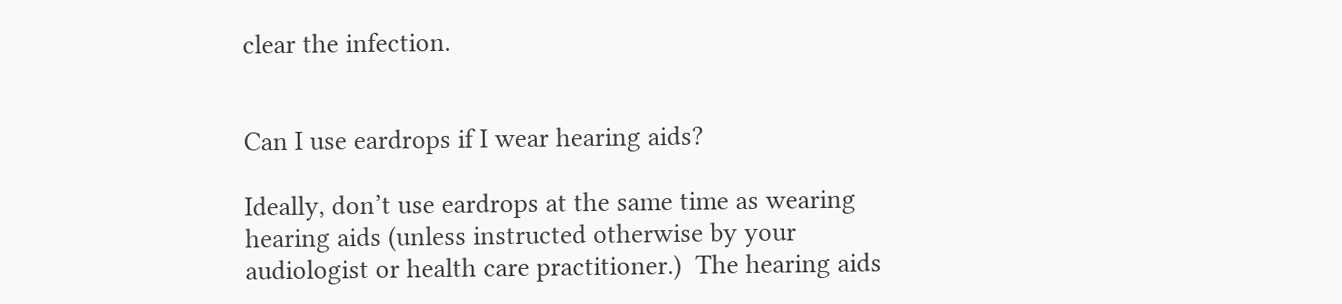clear the infection.


Can I use eardrops if I wear hearing aids?

Ideally, don’t use eardrops at the same time as wearing hearing aids (unless instructed otherwise by your audiologist or health care practitioner.)  The hearing aids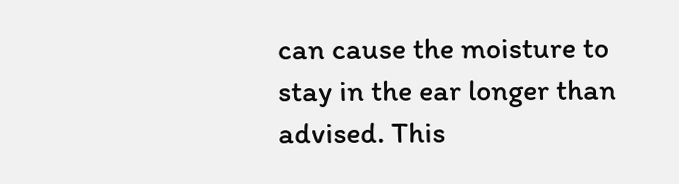can cause the moisture to stay in the ear longer than advised. This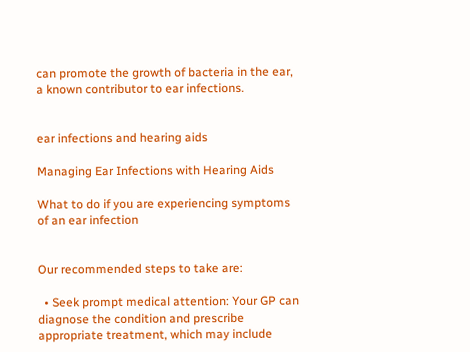can promote the growth of bacteria in the ear, a known contributor to ear infections.


ear infections and hearing aids

Managing Ear Infections with Hearing Aids

What to do if you are experiencing symptoms of an ear infection


Our recommended steps to take are:

  • Seek prompt medical attention: Your GP can diagnose the condition and prescribe appropriate treatment, which may include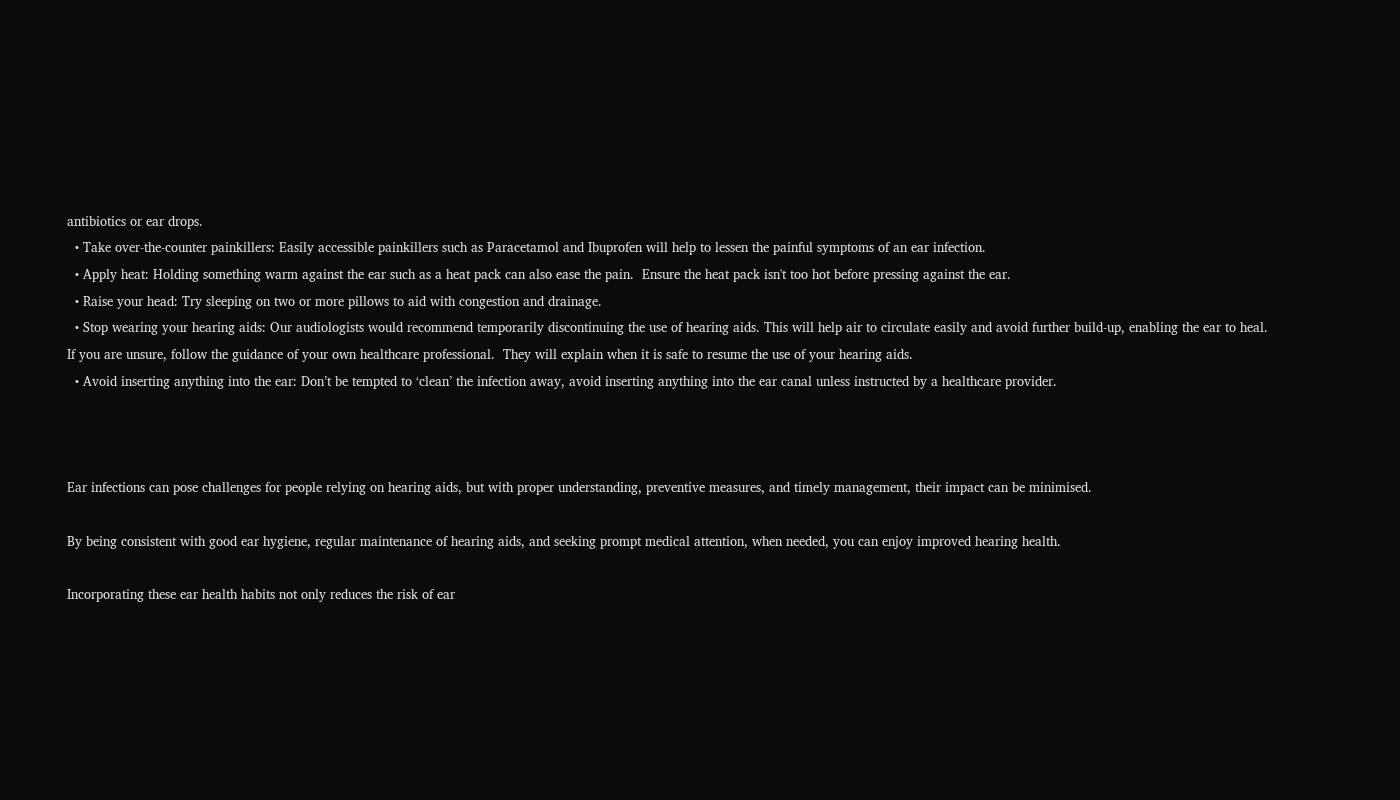antibiotics or ear drops.
  • Take over-the-counter painkillers: Easily accessible painkillers such as Paracetamol and Ibuprofen will help to lessen the painful symptoms of an ear infection.
  • Apply heat: Holding something warm against the ear such as a heat pack can also ease the pain.  Ensure the heat pack isn't too hot before pressing against the ear.
  • Raise your head: Try sleeping on two or more pillows to aid with congestion and drainage.
  • Stop wearing your hearing aids: Our audiologists would recommend temporarily discontinuing the use of hearing aids. This will help air to circulate easily and avoid further build-up, enabling the ear to heal. If you are unsure, follow the guidance of your own healthcare professional.  They will explain when it is safe to resume the use of your hearing aids.
  • Avoid inserting anything into the ear: Don’t be tempted to ‘clean’ the infection away, avoid inserting anything into the ear canal unless instructed by a healthcare provider.



Ear infections can pose challenges for people relying on hearing aids, but with proper understanding, preventive measures, and timely management, their impact can be minimised.

By being consistent with good ear hygiene, regular maintenance of hearing aids, and seeking prompt medical attention, when needed, you can enjoy improved hearing health.

Incorporating these ear health habits not only reduces the risk of ear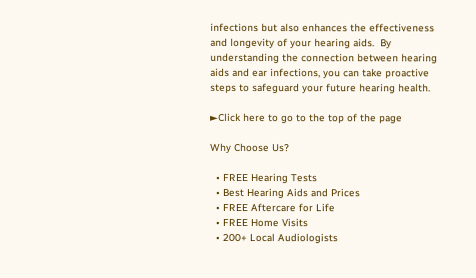infections but also enhances the effectiveness and longevity of your hearing aids.  By understanding the connection between hearing aids and ear infections, you can take proactive steps to safeguard your future hearing health.

►Click here to go to the top of the page

Why Choose Us?

  • FREE Hearing Tests
  • Best Hearing Aids and Prices
  • FREE Aftercare for Life
  • FREE Home Visits
  • 200+ Local Audiologists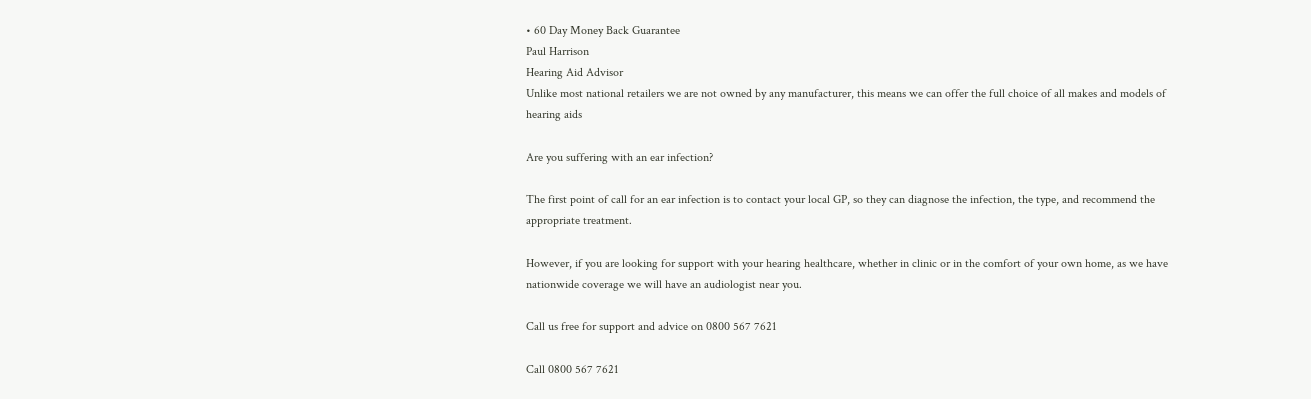• 60 Day Money Back Guarantee
Paul Harrison
Hearing Aid Advisor
Unlike most national retailers we are not owned by any manufacturer, this means we can offer the full choice of all makes and models of hearing aids

Are you suffering with an ear infection?

The first point of call for an ear infection is to contact your local GP, so they can diagnose the infection, the type, and recommend the appropriate treatment.

However, if you are looking for support with your hearing healthcare, whether in clinic or in the comfort of your own home, as we have nationwide coverage we will have an audiologist near you.

Call us free for support and advice on 0800 567 7621

Call 0800 567 7621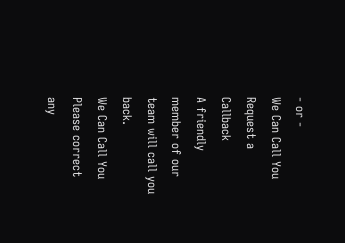- or -
We Can Call You
Request a Callback
A friendly member of our team will call you back.
We Can Call You
Please correct any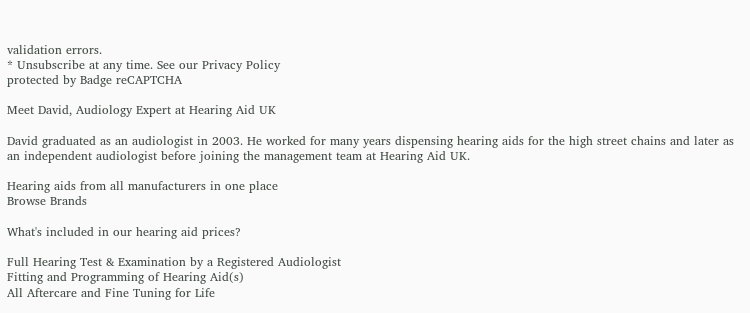validation errors.
* Unsubscribe at any time. See our Privacy Policy
protected by Badge reCAPTCHA

Meet David, Audiology Expert at Hearing Aid UK

David graduated as an audiologist in 2003. He worked for many years dispensing hearing aids for the high street chains and later as an independent audiologist before joining the management team at Hearing Aid UK.

Hearing aids from all manufacturers in one place
Browse Brands

What's included in our hearing aid prices?

Full Hearing Test & Examination by a Registered Audiologist
Fitting and Programming of Hearing Aid(s)
All Aftercare and Fine Tuning for Life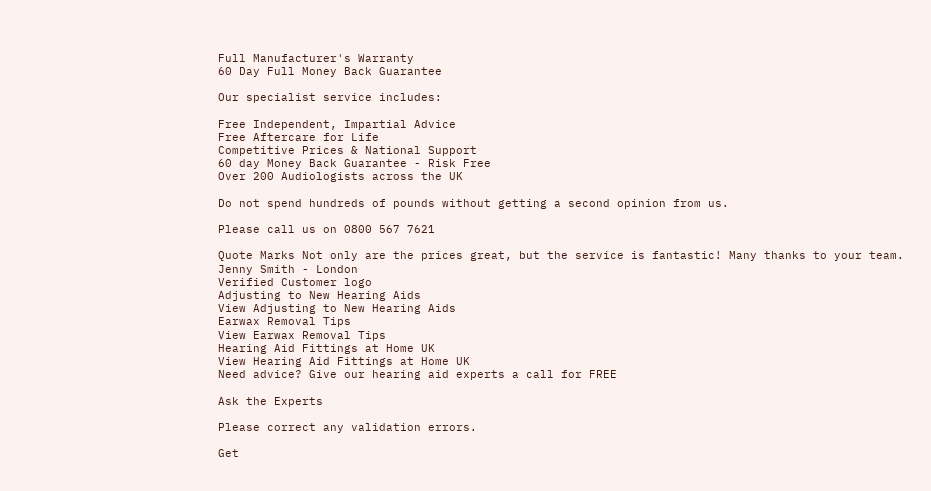Full Manufacturer's Warranty
60 Day Full Money Back Guarantee

Our specialist service includes:

Free Independent, Impartial Advice
Free Aftercare for Life
Competitive Prices & National Support
60 day Money Back Guarantee - Risk Free
Over 200 Audiologists across the UK

Do not spend hundreds of pounds without getting a second opinion from us.

Please call us on 0800 567 7621

Quote Marks Not only are the prices great, but the service is fantastic! Many thanks to your team.
Jenny Smith - London
Verified Customer logo
Adjusting to New Hearing Aids
View Adjusting to New Hearing Aids
Earwax Removal Tips
View Earwax Removal Tips
Hearing Aid Fittings at Home UK
View Hearing Aid Fittings at Home UK
Need advice? Give our hearing aid experts a call for FREE

Ask the Experts

Please correct any validation errors.

Get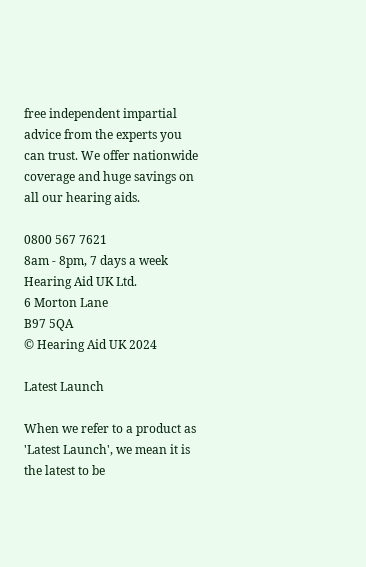free independent impartial advice from the experts you can trust. We offer nationwide coverage and huge savings on all our hearing aids.

0800 567 7621
8am - 8pm, 7 days a week
Hearing Aid UK Ltd.
6 Morton Lane
B97 5QA
© Hearing Aid UK 2024

Latest Launch

When we refer to a product as 'Latest Launch', we mean it is the latest to be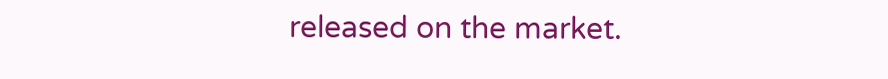released on the market.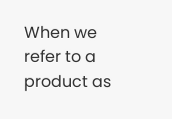When we refer to a product as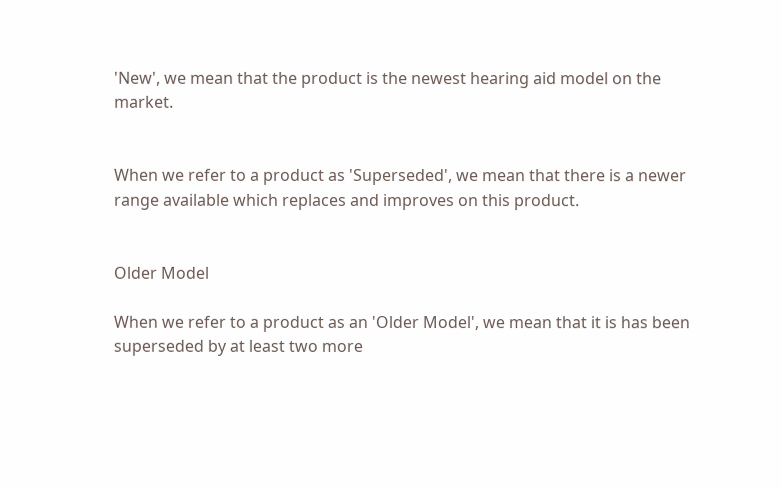'New', we mean that the product is the newest hearing aid model on the market.


When we refer to a product as 'Superseded', we mean that there is a newer range available which replaces and improves on this product.


Older Model

When we refer to a product as an 'Older Model', we mean that it is has been superseded by at least two more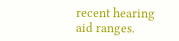recent hearing aid ranges.